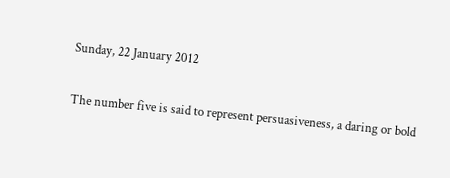Sunday, 22 January 2012


The number five is said to represent persuasiveness, a daring or bold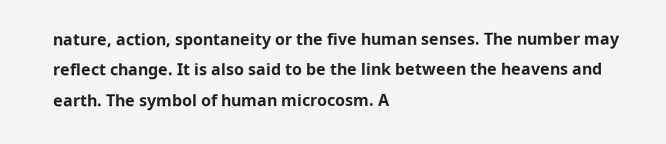nature, action, spontaneity or the five human senses. The number may reflect change. It is also said to be the link between the heavens and earth. The symbol of human microcosm. A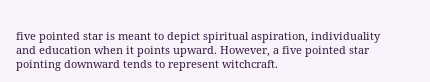five pointed star is meant to depict spiritual aspiration, individuality and education when it points upward. However, a five pointed star pointing downward tends to represent witchcraft.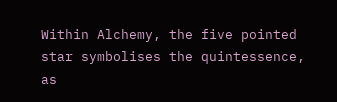Within Alchemy, the five pointed star symbolises the quintessence, as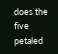does the five petaled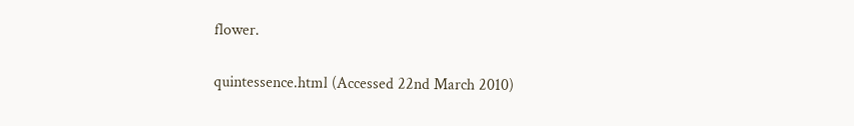flower.

quintessence.html (Accessed 22nd March 2010)